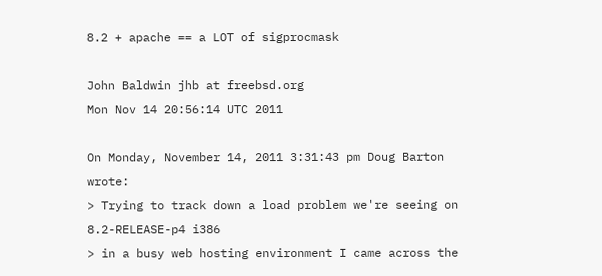8.2 + apache == a LOT of sigprocmask

John Baldwin jhb at freebsd.org
Mon Nov 14 20:56:14 UTC 2011

On Monday, November 14, 2011 3:31:43 pm Doug Barton wrote:
> Trying to track down a load problem we're seeing on 8.2-RELEASE-p4 i386
> in a busy web hosting environment I came across the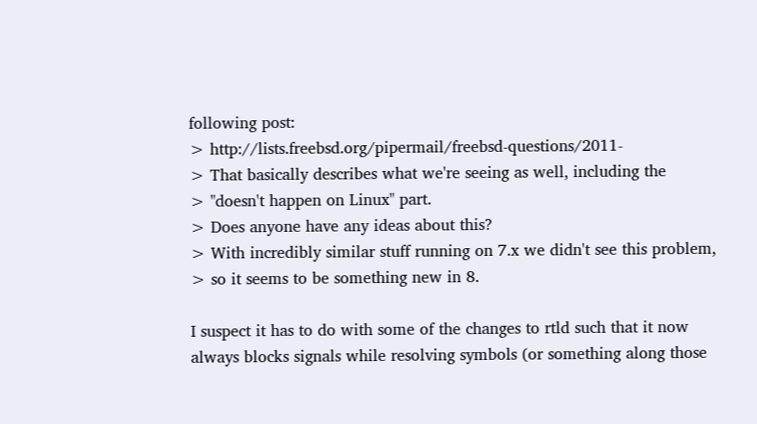following post:
> http://lists.freebsd.org/pipermail/freebsd-questions/2011-
> That basically describes what we're seeing as well, including the
> "doesn't happen on Linux" part.
> Does anyone have any ideas about this?
> With incredibly similar stuff running on 7.x we didn't see this problem,
> so it seems to be something new in 8.

I suspect it has to do with some of the changes to rtld such that it now
always blocks signals while resolving symbols (or something along those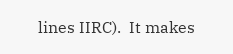lines IIRC).  It makes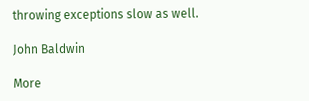throwing exceptions slow as well.

John Baldwin

More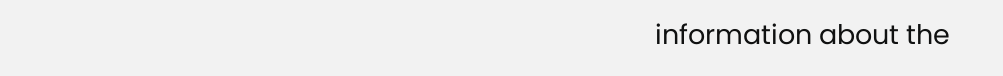information about the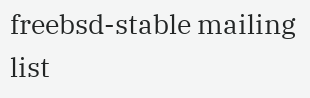freebsd-stable mailing list